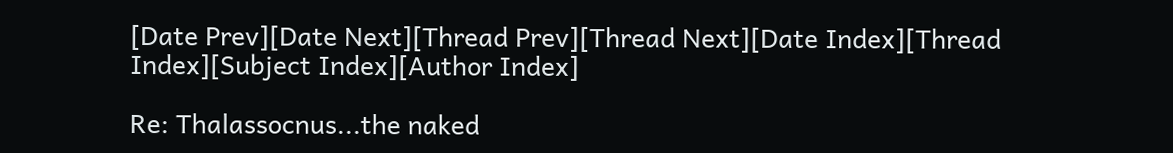[Date Prev][Date Next][Thread Prev][Thread Next][Date Index][Thread Index][Subject Index][Author Index]

Re: Thalassocnus...the naked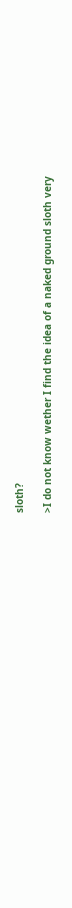sloth?

>I do not know wether I find the idea of a naked ground sloth very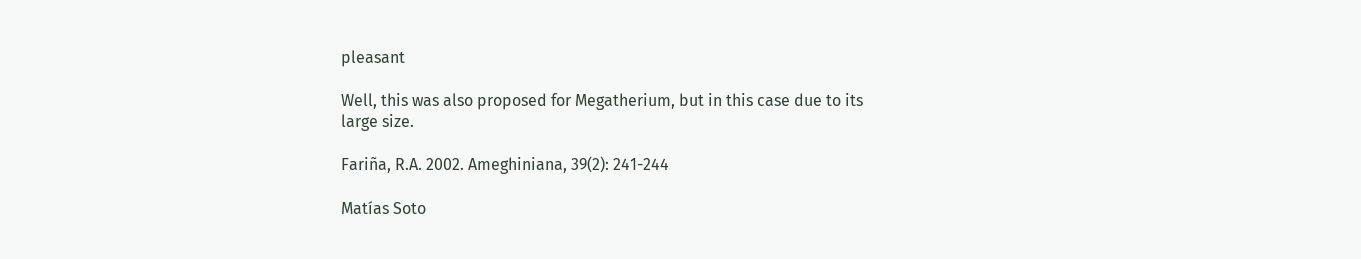pleasant

Well, this was also proposed for Megatherium, but in this case due to its
large size.

Fariña, R.A. 2002. Ameghiniana, 39(2): 241-244

Matías Soto